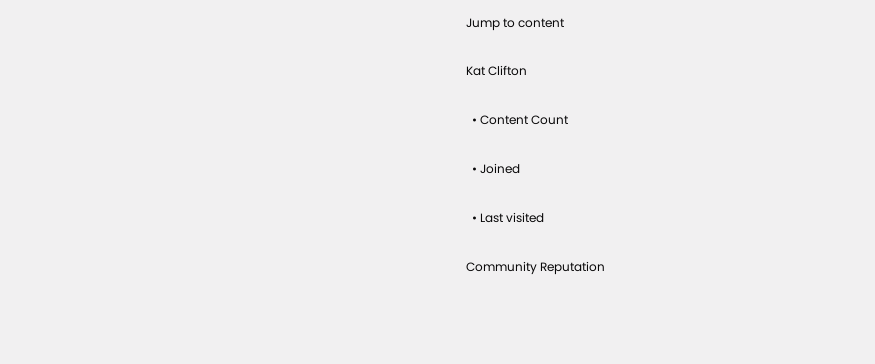Jump to content

Kat Clifton

  • Content Count

  • Joined

  • Last visited

Community Reputation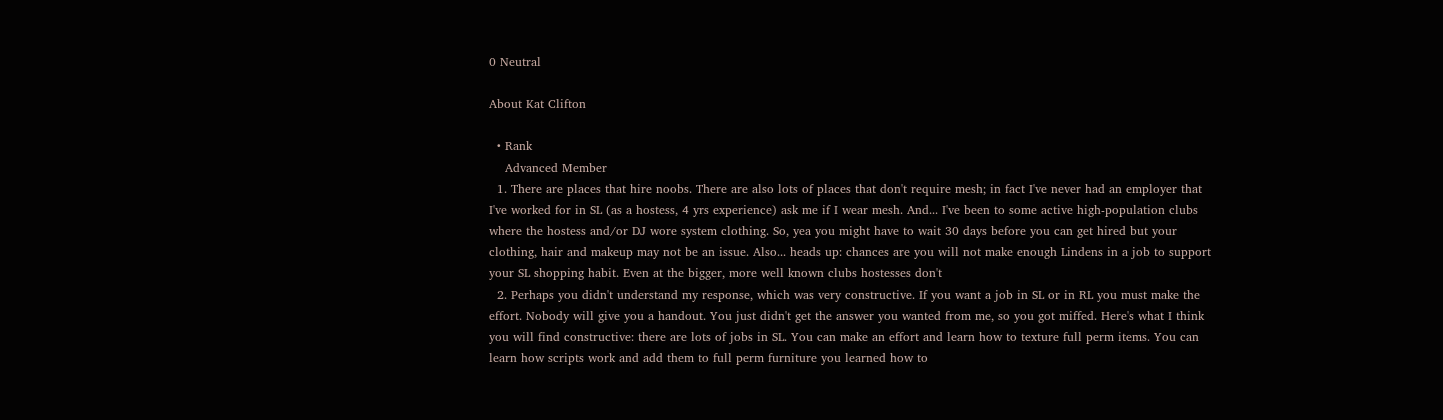0 Neutral

About Kat Clifton

  • Rank
    Advanced Member
  1. There are places that hire noobs. There are also lots of places that don't require mesh; in fact I've never had an employer that I've worked for in SL (as a hostess, 4 yrs experience) ask me if I wear mesh. And... I've been to some active high-population clubs where the hostess and/or DJ wore system clothing. So, yea you might have to wait 30 days before you can get hired but your clothing, hair and makeup may not be an issue. Also... heads up: chances are you will not make enough Lindens in a job to support your SL shopping habit. Even at the bigger, more well known clubs hostesses don't
  2. Perhaps you didn't understand my response, which was very constructive. If you want a job in SL or in RL you must make the effort. Nobody will give you a handout. You just didn't get the answer you wanted from me, so you got miffed. Here's what I think you will find constructive: there are lots of jobs in SL. You can make an effort and learn how to texture full perm items. You can learn how scripts work and add them to full perm furniture you learned how to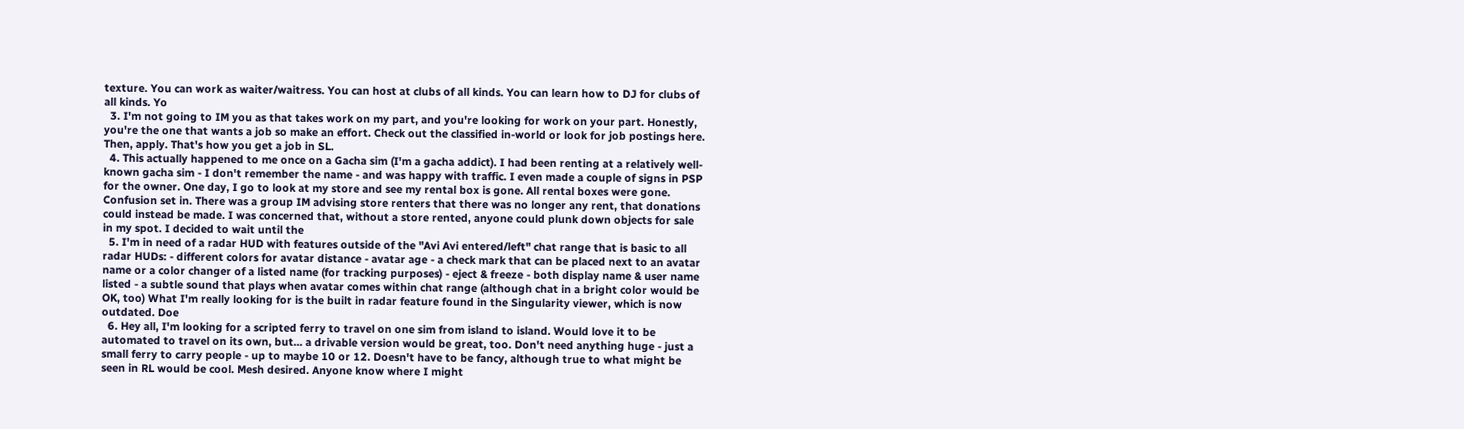texture. You can work as waiter/waitress. You can host at clubs of all kinds. You can learn how to DJ for clubs of all kinds. Yo
  3. I'm not going to IM you as that takes work on my part, and you're looking for work on your part. Honestly, you're the one that wants a job so make an effort. Check out the classified in-world or look for job postings here. Then, apply. That's how you get a job in SL.
  4. This actually happened to me once on a Gacha sim (I'm a gacha addict). I had been renting at a relatively well-known gacha sim - I don't remember the name - and was happy with traffic. I even made a couple of signs in PSP for the owner. One day, I go to look at my store and see my rental box is gone. All rental boxes were gone. Confusion set in. There was a group IM advising store renters that there was no longer any rent, that donations could instead be made. I was concerned that, without a store rented, anyone could plunk down objects for sale in my spot. I decided to wait until the
  5. I'm in need of a radar HUD with features outside of the "Avi Avi entered/left" chat range that is basic to all radar HUDs: - different colors for avatar distance - avatar age - a check mark that can be placed next to an avatar name or a color changer of a listed name (for tracking purposes) - eject & freeze - both display name & user name listed - a subtle sound that plays when avatar comes within chat range (although chat in a bright color would be OK, too) What I'm really looking for is the built in radar feature found in the Singularity viewer, which is now outdated. Doe
  6. Hey all, I'm looking for a scripted ferry to travel on one sim from island to island. Would love it to be automated to travel on its own, but... a drivable version would be great, too. Don't need anything huge - just a small ferry to carry people - up to maybe 10 or 12. Doesn't have to be fancy, although true to what might be seen in RL would be cool. Mesh desired. Anyone know where I might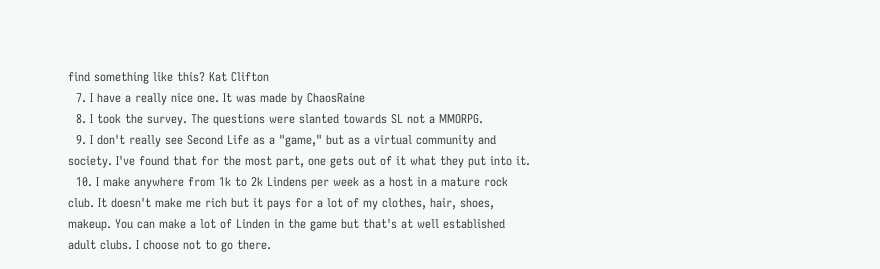find something like this? Kat Clifton
  7. I have a really nice one. It was made by ChaosRaine
  8. I took the survey. The questions were slanted towards SL not a MMORPG.
  9. I don't really see Second Life as a "game," but as a virtual community and society. I've found that for the most part, one gets out of it what they put into it.
  10. I make anywhere from 1k to 2k Lindens per week as a host in a mature rock club. It doesn't make me rich but it pays for a lot of my clothes, hair, shoes, makeup. You can make a lot of Linden in the game but that's at well established adult clubs. I choose not to go there.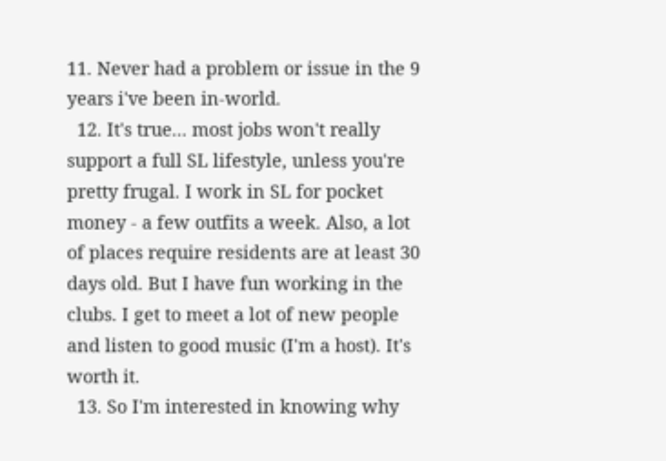11. Never had a problem or issue in the 9 years i've been in-world.
  12. It's true... most jobs won't really support a full SL lifestyle, unless you're pretty frugal. I work in SL for pocket money - a few outfits a week. Also, a lot of places require residents are at least 30 days old. But I have fun working in the clubs. I get to meet a lot of new people and listen to good music (I'm a host). It's worth it.
  13. So I'm interested in knowing why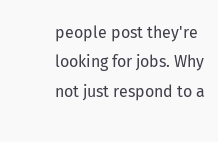people post they're looking for jobs. Why not just respond to a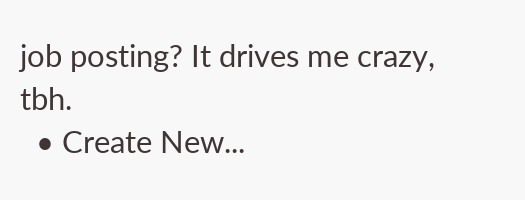job posting? It drives me crazy, tbh.
  • Create New...